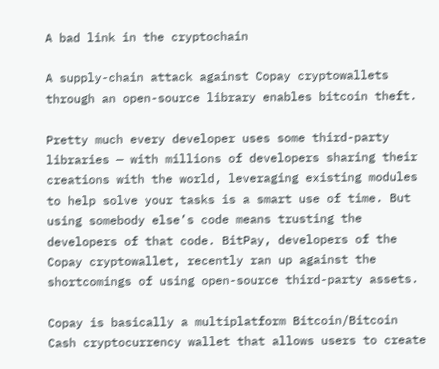A bad link in the cryptochain

A supply-chain attack against Copay cryptowallets through an open-source library enables bitcoin theft.

Pretty much every developer uses some third-party libraries — with millions of developers sharing their creations with the world, leveraging existing modules to help solve your tasks is a smart use of time. But using somebody else’s code means trusting the developers of that code. BitPay, developers of the Copay cryptowallet, recently ran up against the shortcomings of using open-source third-party assets.

Copay is basically a multiplatform Bitcoin/Bitcoin Cash cryptocurrency wallet that allows users to create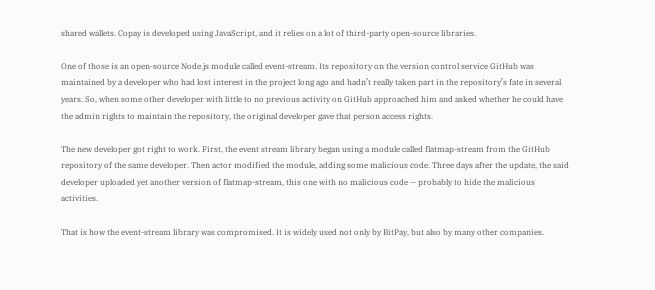shared wallets. Copay is developed using JavaScript, and it relies on a lot of third-party open-source libraries.

One of those is an open-source Node.js module called event-stream. Its repository on the version control service GitHub was maintained by a developer who had lost interest in the project long ago and hadn’t really taken part in the repository’s fate in several years. So, when some other developer with little to no previous activity on GitHub approached him and asked whether he could have the admin rights to maintain the repository, the original developer gave that person access rights.

The new developer got right to work. First, the event stream library began using a module called flatmap-stream from the GitHub repository of the same developer. Then actor modified the module, adding some malicious code. Three days after the update, the said developer uploaded yet another version of flatmap-stream, this one with no malicious code — probably to hide the malicious activities.

That is how the event-stream library was compromised. It is widely used not only by BitPay, but also by many other companies.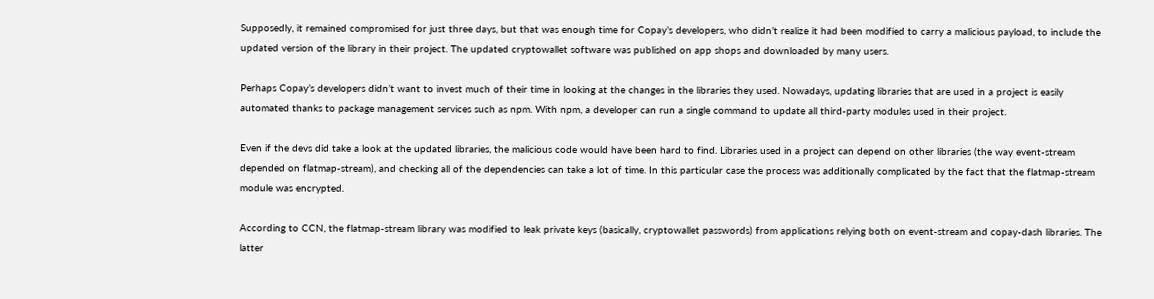Supposedly, it remained compromised for just three days, but that was enough time for Copay’s developers, who didn’t realize it had been modified to carry a malicious payload, to include the updated version of the library in their project. The updated cryptowallet software was published on app shops and downloaded by many users.

Perhaps Copay’s developers didn’t want to invest much of their time in looking at the changes in the libraries they used. Nowadays, updating libraries that are used in a project is easily automated thanks to package management services such as npm. With npm, a developer can run a single command to update all third-party modules used in their project.

Even if the devs did take a look at the updated libraries, the malicious code would have been hard to find. Libraries used in a project can depend on other libraries (the way event-stream depended on flatmap-stream), and checking all of the dependencies can take a lot of time. In this particular case the process was additionally complicated by the fact that the flatmap-stream module was encrypted.

According to CCN, the flatmap-stream library was modified to leak private keys (basically, cryptowallet passwords) from applications relying both on event-stream and copay-dash libraries. The latter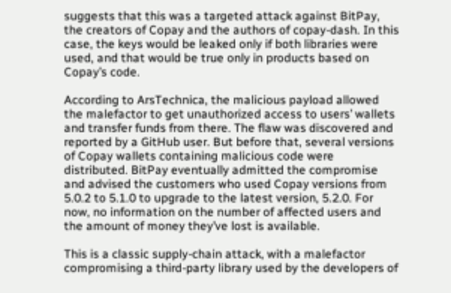suggests that this was a targeted attack against BitPay, the creators of Copay and the authors of copay-dash. In this case, the keys would be leaked only if both libraries were used, and that would be true only in products based on Copay’s code.

According to ArsTechnica, the malicious payload allowed the malefactor to get unauthorized access to users’ wallets and transfer funds from there. The flaw was discovered and reported by a GitHub user. But before that, several versions of Copay wallets containing malicious code were distributed. BitPay eventually admitted the compromise and advised the customers who used Copay versions from 5.0.2 to 5.1.0 to upgrade to the latest version, 5.2.0. For now, no information on the number of affected users and the amount of money they’ve lost is available.

This is a classic supply-chain attack, with a malefactor compromising a third-party library used by the developers of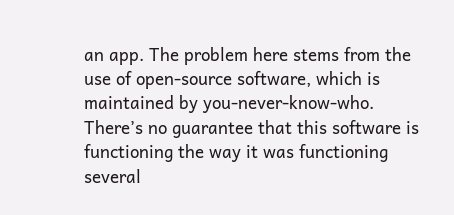an app. The problem here stems from the use of open-source software, which is maintained by you-never-know-who. There’s no guarantee that this software is functioning the way it was functioning several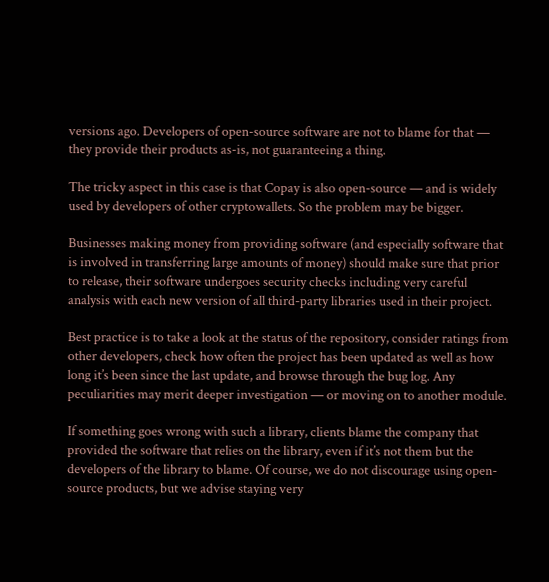versions ago. Developers of open-source software are not to blame for that — they provide their products as-is, not guaranteeing a thing.

The tricky aspect in this case is that Copay is also open-source — and is widely used by developers of other cryptowallets. So the problem may be bigger.

Businesses making money from providing software (and especially software that is involved in transferring large amounts of money) should make sure that prior to release, their software undergoes security checks including very careful analysis with each new version of all third-party libraries used in their project.

Best practice is to take a look at the status of the repository, consider ratings from other developers, check how often the project has been updated as well as how long it’s been since the last update, and browse through the bug log. Any peculiarities may merit deeper investigation — or moving on to another module.

If something goes wrong with such a library, clients blame the company that provided the software that relies on the library, even if it’s not them but the developers of the library to blame. Of course, we do not discourage using open-source products, but we advise staying very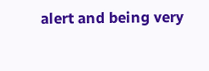alert and being very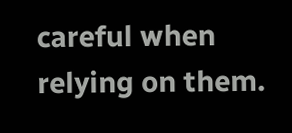careful when relying on them.